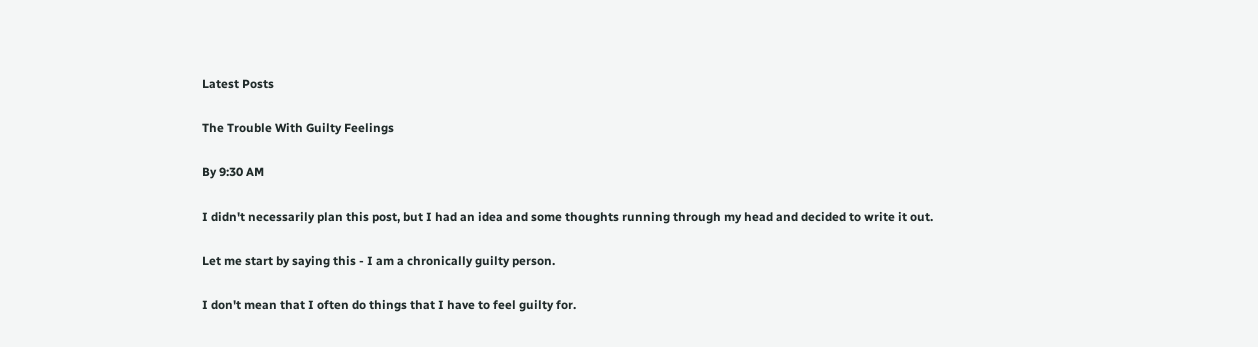Latest Posts

The Trouble With Guilty Feelings

By 9:30 AM

I didn't necessarily plan this post, but I had an idea and some thoughts running through my head and decided to write it out.

Let me start by saying this - I am a chronically guilty person.

I don't mean that I often do things that I have to feel guilty for.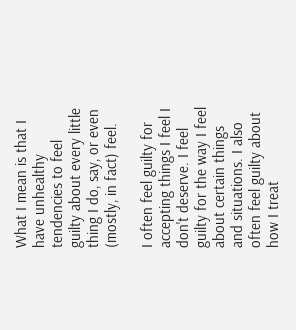What I mean is that I have unhealthy tendencies to feel guilty about every little thing I do, say, or even (mostly, in fact) feel.

I often feel guilty for accepting things I feel I don't deserve. I feel guilty for the way I feel about certain things and situations. I also often feel guilty about how I treat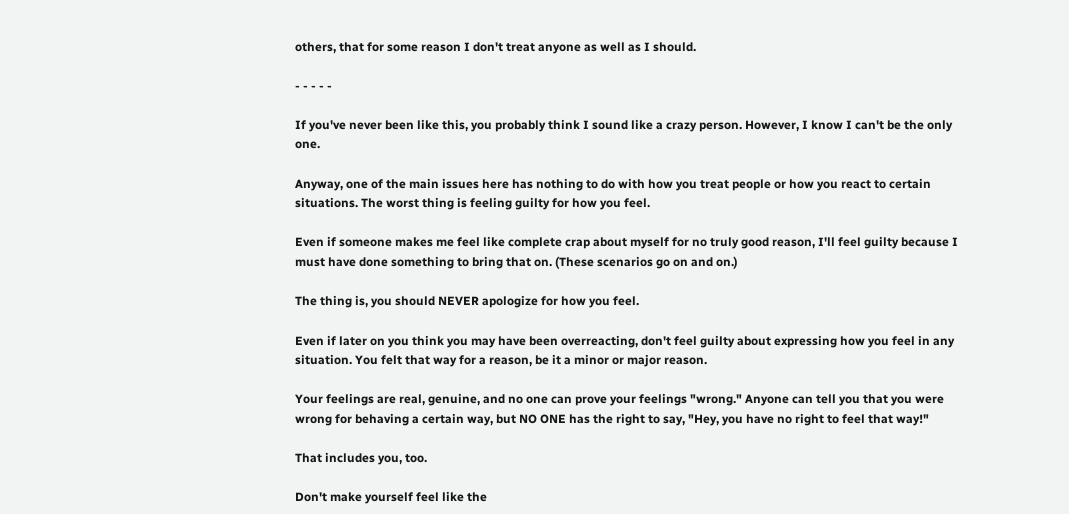others, that for some reason I don't treat anyone as well as I should.

- - - - -

If you've never been like this, you probably think I sound like a crazy person. However, I know I can't be the only one.

Anyway, one of the main issues here has nothing to do with how you treat people or how you react to certain situations. The worst thing is feeling guilty for how you feel.

Even if someone makes me feel like complete crap about myself for no truly good reason, I'll feel guilty because I must have done something to bring that on. (These scenarios go on and on.)

The thing is, you should NEVER apologize for how you feel.

Even if later on you think you may have been overreacting, don't feel guilty about expressing how you feel in any situation. You felt that way for a reason, be it a minor or major reason.

Your feelings are real, genuine, and no one can prove your feelings "wrong." Anyone can tell you that you were wrong for behaving a certain way, but NO ONE has the right to say, "Hey, you have no right to feel that way!"

That includes you, too.

Don't make yourself feel like the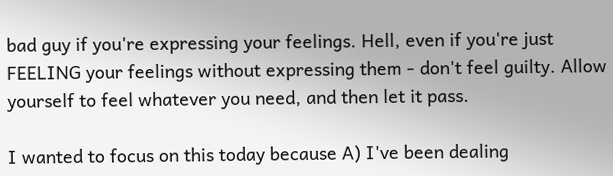bad guy if you're expressing your feelings. Hell, even if you're just FEELING your feelings without expressing them - don't feel guilty. Allow yourself to feel whatever you need, and then let it pass.

I wanted to focus on this today because A) I've been dealing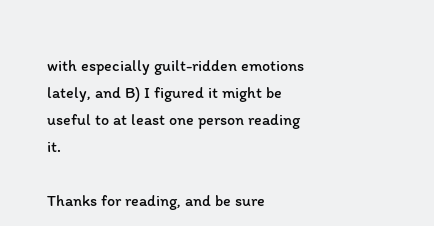with especially guilt-ridden emotions lately, and B) I figured it might be useful to at least one person reading it.

Thanks for reading, and be sure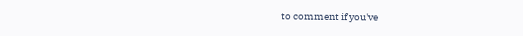to comment if you've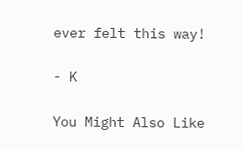ever felt this way!

- K

You Might Also Like